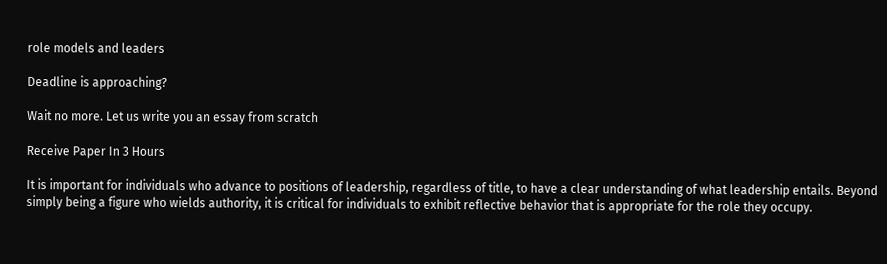role models and leaders

Deadline is approaching?

Wait no more. Let us write you an essay from scratch

Receive Paper In 3 Hours

It is important for individuals who advance to positions of leadership, regardless of title, to have a clear understanding of what leadership entails. Beyond simply being a figure who wields authority, it is critical for individuals to exhibit reflective behavior that is appropriate for the role they occupy.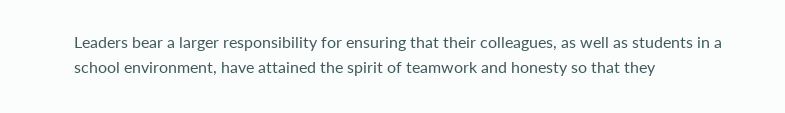Leaders bear a larger responsibility for ensuring that their colleagues, as well as students in a school environment, have attained the spirit of teamwork and honesty so that they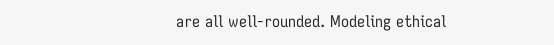are all well-rounded. Modeling ethical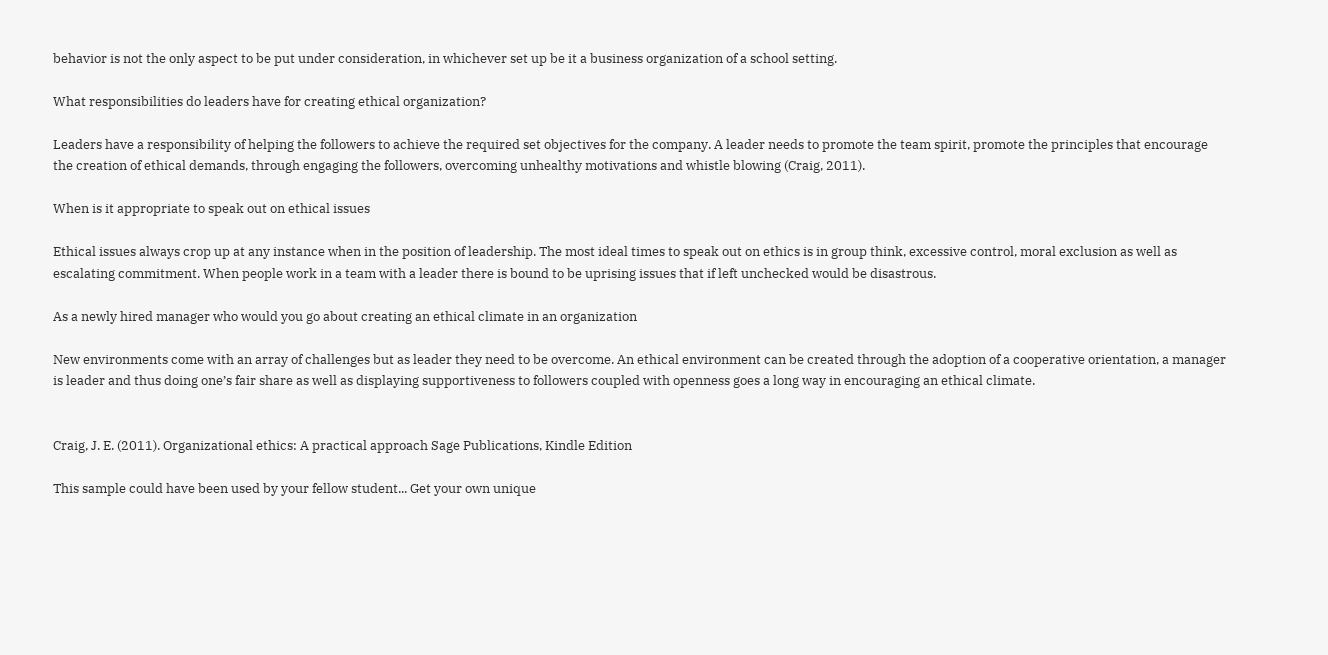behavior is not the only aspect to be put under consideration, in whichever set up be it a business organization of a school setting.

What responsibilities do leaders have for creating ethical organization?

Leaders have a responsibility of helping the followers to achieve the required set objectives for the company. A leader needs to promote the team spirit, promote the principles that encourage the creation of ethical demands, through engaging the followers, overcoming unhealthy motivations and whistle blowing (Craig, 2011).

When is it appropriate to speak out on ethical issues

Ethical issues always crop up at any instance when in the position of leadership. The most ideal times to speak out on ethics is in group think, excessive control, moral exclusion as well as escalating commitment. When people work in a team with a leader there is bound to be uprising issues that if left unchecked would be disastrous.

As a newly hired manager who would you go about creating an ethical climate in an organization

New environments come with an array of challenges but as leader they need to be overcome. An ethical environment can be created through the adoption of a cooperative orientation, a manager is leader and thus doing one’s fair share as well as displaying supportiveness to followers coupled with openness goes a long way in encouraging an ethical climate.


Craig, J. E. (2011). Organizational ethics: A practical approach Sage Publications, Kindle Edition

This sample could have been used by your fellow student... Get your own unique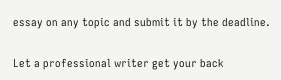essay on any topic and submit it by the deadline.

Let a professional writer get your back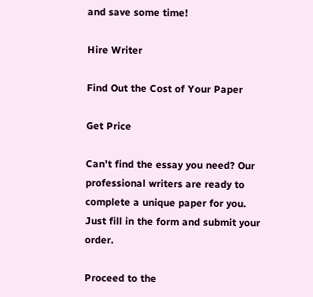and save some time!

Hire Writer

Find Out the Cost of Your Paper

Get Price

Can’t find the essay you need? Our professional writers are ready to complete a unique paper for you. Just fill in the form and submit your order.

Proceed to the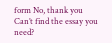form No, thank you
Can’t find the essay you need?